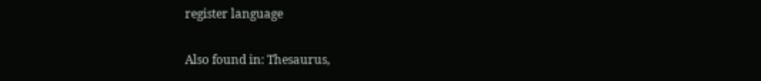register language

Also found in: Thesaurus,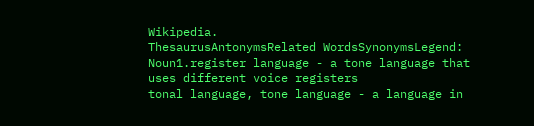Wikipedia.
ThesaurusAntonymsRelated WordsSynonymsLegend:
Noun1.register language - a tone language that uses different voice registers
tonal language, tone language - a language in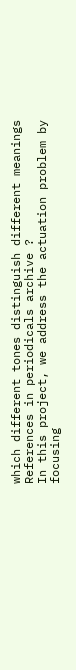which different tones distinguish different meanings
References in periodicals archive ?
In this project, we address the actuation problem by focusing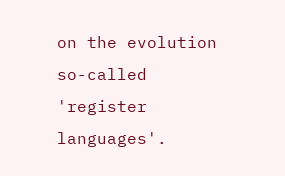on the evolution so-called 'register languages'.